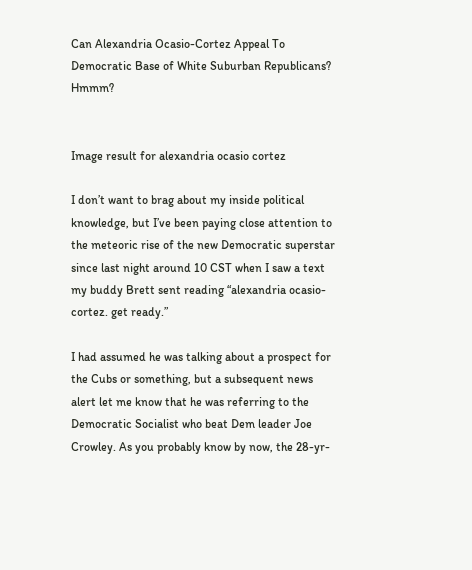Can Alexandria Ocasio-Cortez Appeal To Democratic Base of White Suburban Republicans? Hmmm?


Image result for alexandria ocasio cortez

I don’t want to brag about my inside political knowledge, but I’ve been paying close attention to the meteoric rise of the new Democratic superstar since last night around 10 CST when I saw a text my buddy Brett sent reading “alexandria ocasio-cortez. get ready.”

I had assumed he was talking about a prospect for the Cubs or something, but a subsequent news alert let me know that he was referring to the Democratic Socialist who beat Dem leader Joe Crowley. As you probably know by now, the 28-yr-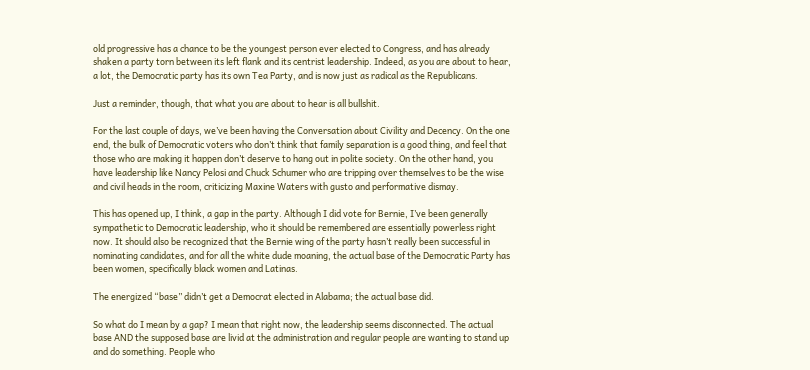old progressive has a chance to be the youngest person ever elected to Congress, and has already shaken a party torn between its left flank and its centrist leadership. Indeed, as you are about to hear, a lot, the Democratic party has its own Tea Party, and is now just as radical as the Republicans.

Just a reminder, though, that what you are about to hear is all bullshit.

For the last couple of days, we’ve been having the Conversation about Civility and Decency. On the one end, the bulk of Democratic voters who don’t think that family separation is a good thing, and feel that those who are making it happen don’t deserve to hang out in polite society. On the other hand, you have leadership like Nancy Pelosi and Chuck Schumer who are tripping over themselves to be the wise and civil heads in the room, criticizing Maxine Waters with gusto and performative dismay.

This has opened up, I think, a gap in the party. Although I did vote for Bernie, I’ve been generally sympathetic to Democratic leadership, who it should be remembered are essentially powerless right now. It should also be recognized that the Bernie wing of the party hasn’t really been successful in nominating candidates, and for all the white dude moaning, the actual base of the Democratic Party has been women, specifically black women and Latinas.

The energized “base” didn’t get a Democrat elected in Alabama; the actual base did.

So what do I mean by a gap? I mean that right now, the leadership seems disconnected. The actual base AND the supposed base are livid at the administration and regular people are wanting to stand up and do something. People who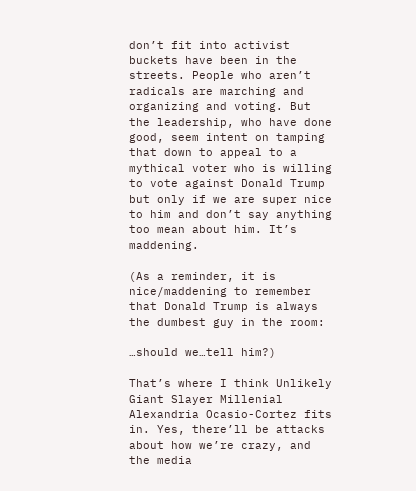don’t fit into activist buckets have been in the streets. People who aren’t radicals are marching and organizing and voting. But the leadership, who have done good, seem intent on tamping that down to appeal to a mythical voter who is willing to vote against Donald Trump but only if we are super nice to him and don’t say anything too mean about him. It’s maddening.

(As a reminder, it is nice/maddening to remember that Donald Trump is always the dumbest guy in the room:

…should we…tell him?)

That’s where I think Unlikely Giant Slayer Millenial Alexandria Ocasio-Cortez fits in. Yes, there’ll be attacks about how we’re crazy, and the media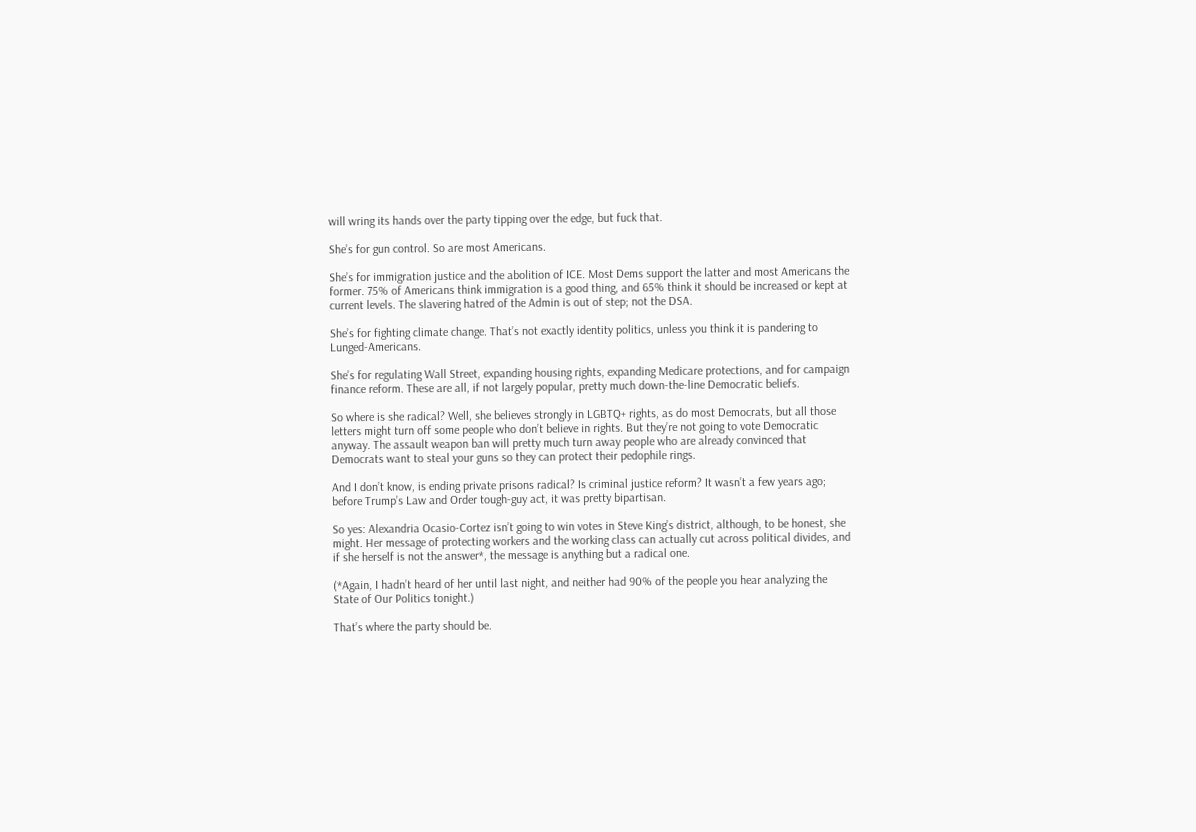will wring its hands over the party tipping over the edge, but fuck that.

She’s for gun control. So are most Americans.

She’s for immigration justice and the abolition of ICE. Most Dems support the latter and most Americans the former. 75% of Americans think immigration is a good thing, and 65% think it should be increased or kept at current levels. The slavering hatred of the Admin is out of step; not the DSA.

She’s for fighting climate change. That’s not exactly identity politics, unless you think it is pandering to Lunged-Americans.

She’s for regulating Wall Street, expanding housing rights, expanding Medicare protections, and for campaign finance reform. These are all, if not largely popular, pretty much down-the-line Democratic beliefs.

So where is she radical? Well, she believes strongly in LGBTQ+ rights, as do most Democrats, but all those letters might turn off some people who don’t believe in rights. But they’re not going to vote Democratic anyway. The assault weapon ban will pretty much turn away people who are already convinced that Democrats want to steal your guns so they can protect their pedophile rings.

And I don’t know, is ending private prisons radical? Is criminal justice reform? It wasn’t a few years ago; before Trump’s Law and Order tough-guy act, it was pretty bipartisan.

So yes: Alexandria Ocasio-Cortez isn’t going to win votes in Steve King’s district, although, to be honest, she might. Her message of protecting workers and the working class can actually cut across political divides, and if she herself is not the answer*, the message is anything but a radical one.

(*Again, I hadn’t heard of her until last night, and neither had 90% of the people you hear analyzing the State of Our Politics tonight.)

That’s where the party should be.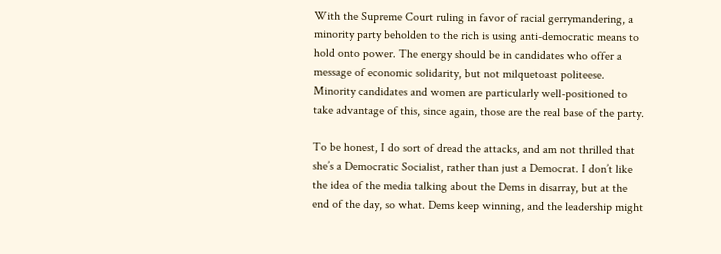With the Supreme Court ruling in favor of racial gerrymandering, a minority party beholden to the rich is using anti-democratic means to hold onto power. The energy should be in candidates who offer a message of economic solidarity, but not milquetoast politeese. Minority candidates and women are particularly well-positioned to take advantage of this, since again, those are the real base of the party.

To be honest, I do sort of dread the attacks, and am not thrilled that she’s a Democratic Socialist, rather than just a Democrat. I don’t like the idea of the media talking about the Dems in disarray, but at the end of the day, so what. Dems keep winning, and the leadership might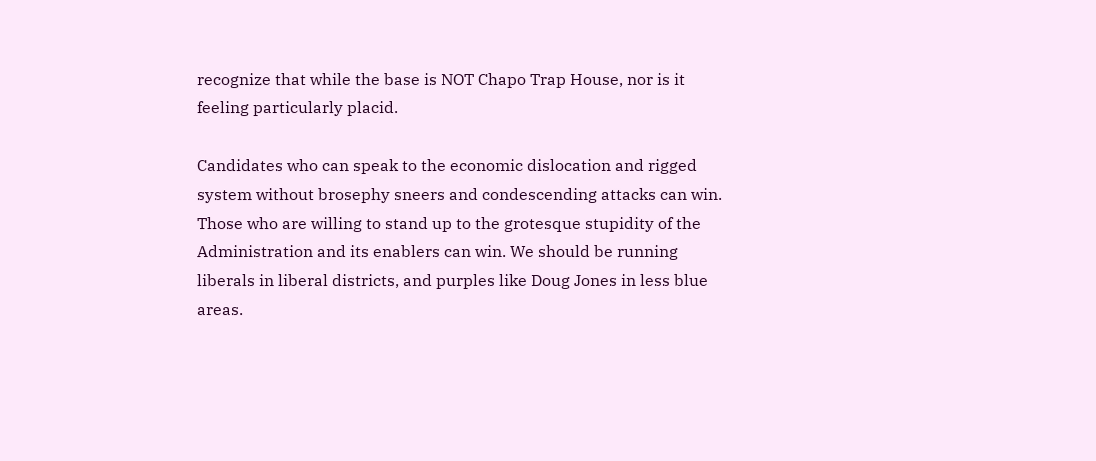recognize that while the base is NOT Chapo Trap House, nor is it feeling particularly placid.

Candidates who can speak to the economic dislocation and rigged system without brosephy sneers and condescending attacks can win. Those who are willing to stand up to the grotesque stupidity of the Administration and its enablers can win. We should be running liberals in liberal districts, and purples like Doug Jones in less blue areas.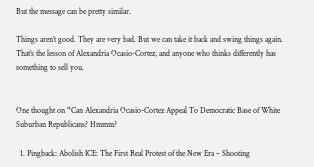But the message can be pretty similar.

Things aren’t good. They are very bad. But we can take it back and swing things again. That’s the lesson of Alexandria Ocasio-Cortez, and anyone who thinks differently has something to sell you.


One thought on “Can Alexandria Ocasio-Cortez Appeal To Democratic Base of White Suburban Republicans? Hmmm?

  1. Pingback: Abolish ICE: The First Real Protest of the New Era – Shooting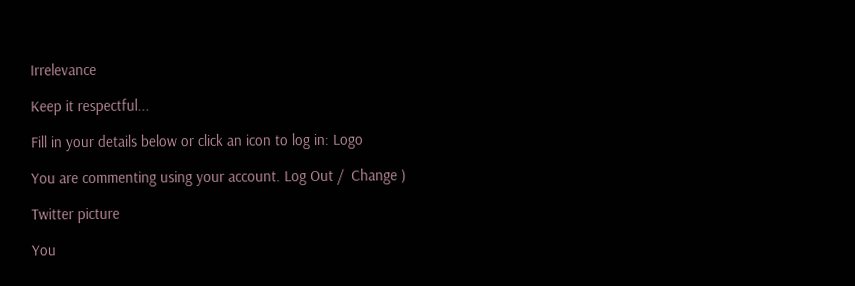Irrelevance

Keep it respectful...

Fill in your details below or click an icon to log in: Logo

You are commenting using your account. Log Out /  Change )

Twitter picture

You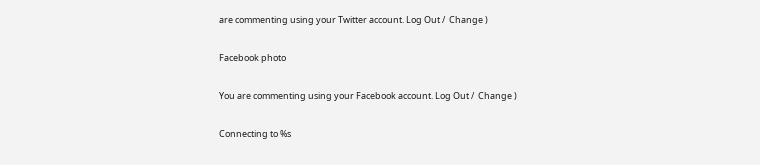are commenting using your Twitter account. Log Out /  Change )

Facebook photo

You are commenting using your Facebook account. Log Out /  Change )

Connecting to %s